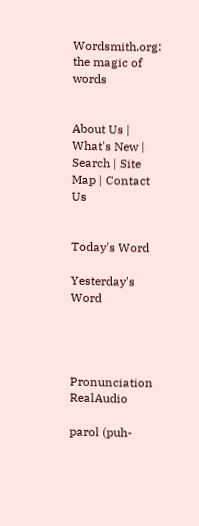Wordsmith.org: the magic of words


About Us | What's New | Search | Site Map | Contact Us


Today's Word

Yesterday's Word




Pronunciation RealAudio

parol (puh-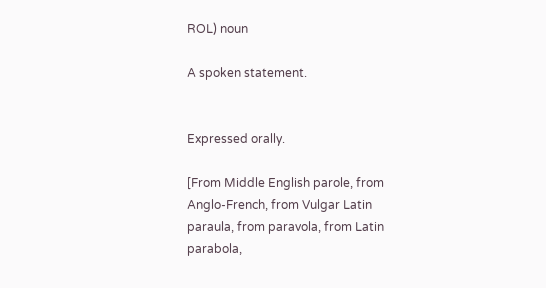ROL) noun

A spoken statement.


Expressed orally.

[From Middle English parole, from Anglo-French, from Vulgar Latin paraula, from paravola, from Latin parabola,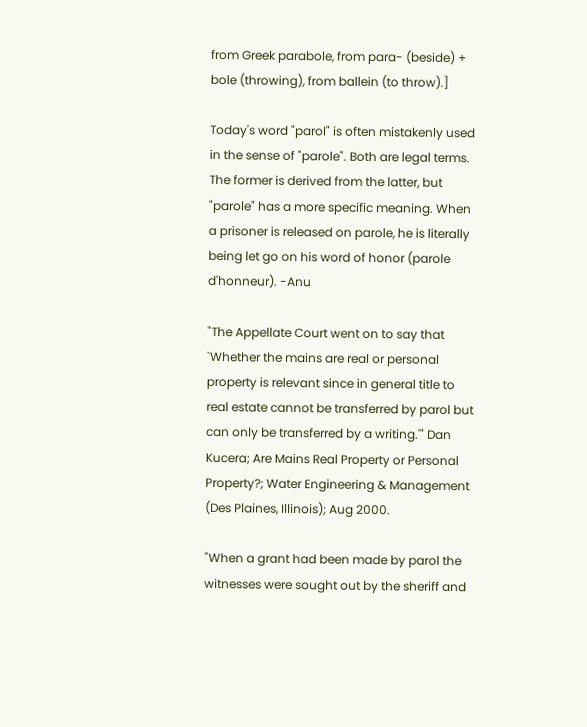from Greek parabole, from para- (beside) + bole (throwing), from ballein (to throw).]

Today's word "parol" is often mistakenly used in the sense of "parole". Both are legal terms. The former is derived from the latter, but "parole" has a more specific meaning. When a prisoner is released on parole, he is literally being let go on his word of honor (parole d'honneur). -Anu

"The Appellate Court went on to say that `Whether the mains are real or personal property is relevant since in general title to real estate cannot be transferred by parol but can only be transferred by a writing.'" Dan Kucera; Are Mains Real Property or Personal Property?; Water Engineering & Management (Des Plaines, Illinois); Aug 2000.

"When a grant had been made by parol the witnesses were sought out by the sheriff and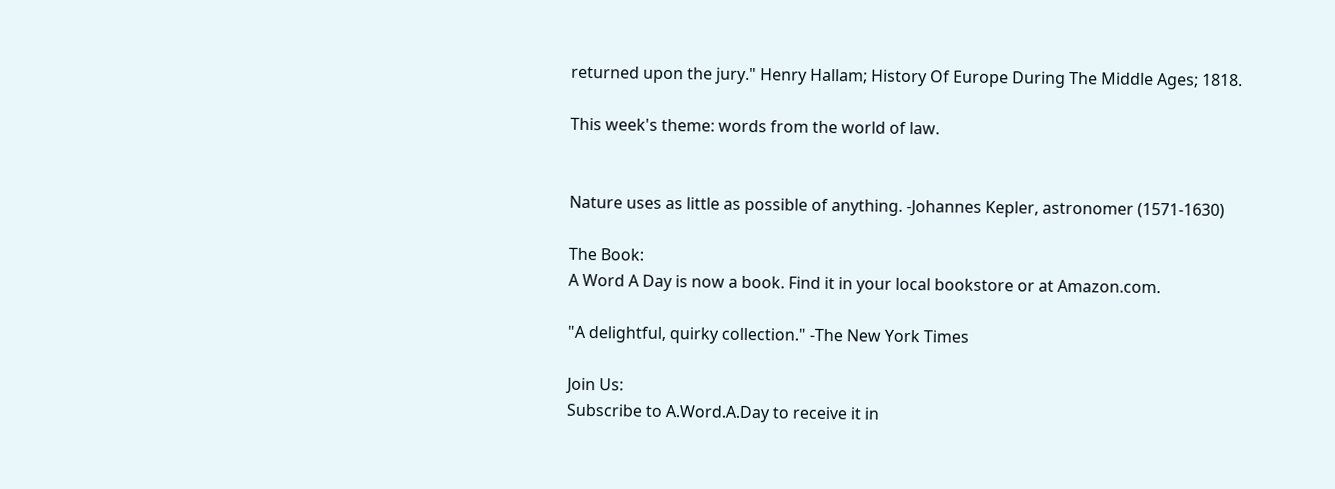returned upon the jury." Henry Hallam; History Of Europe During The Middle Ages; 1818.

This week's theme: words from the world of law.


Nature uses as little as possible of anything. -Johannes Kepler, astronomer (1571-1630)

The Book:
A Word A Day is now a book. Find it in your local bookstore or at Amazon.com.

"A delightful, quirky collection." -The New York Times

Join Us:
Subscribe to A.Word.A.Day to receive it in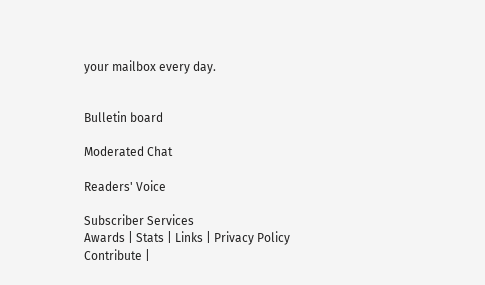your mailbox every day.


Bulletin board

Moderated Chat

Readers' Voice

Subscriber Services
Awards | Stats | Links | Privacy Policy
Contribute |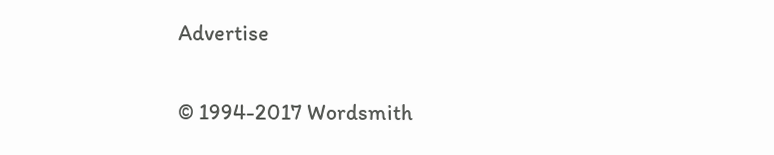Advertise

© 1994-2017 Wordsmith